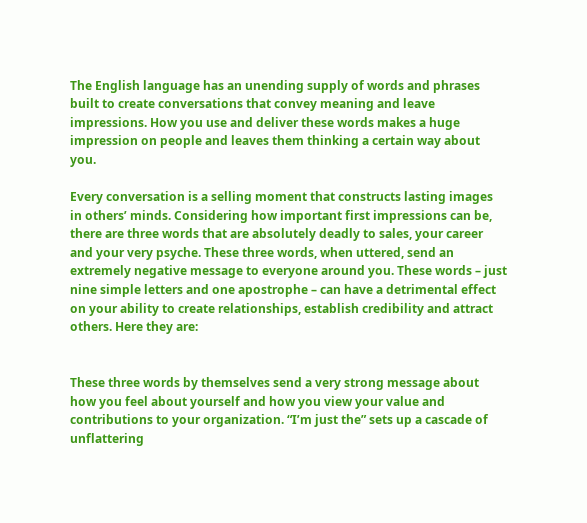The English language has an unending supply of words and phrases built to create conversations that convey meaning and leave impressions. How you use and deliver these words makes a huge impression on people and leaves them thinking a certain way about you.

Every conversation is a selling moment that constructs lasting images in others’ minds. Considering how important first impressions can be, there are three words that are absolutely deadly to sales, your career and your very psyche. These three words, when uttered, send an extremely negative message to everyone around you. These words – just nine simple letters and one apostrophe – can have a detrimental effect on your ability to create relationships, establish credibility and attract others. Here they are:


These three words by themselves send a very strong message about how you feel about yourself and how you view your value and contributions to your organization. “I’m just the” sets up a cascade of unflattering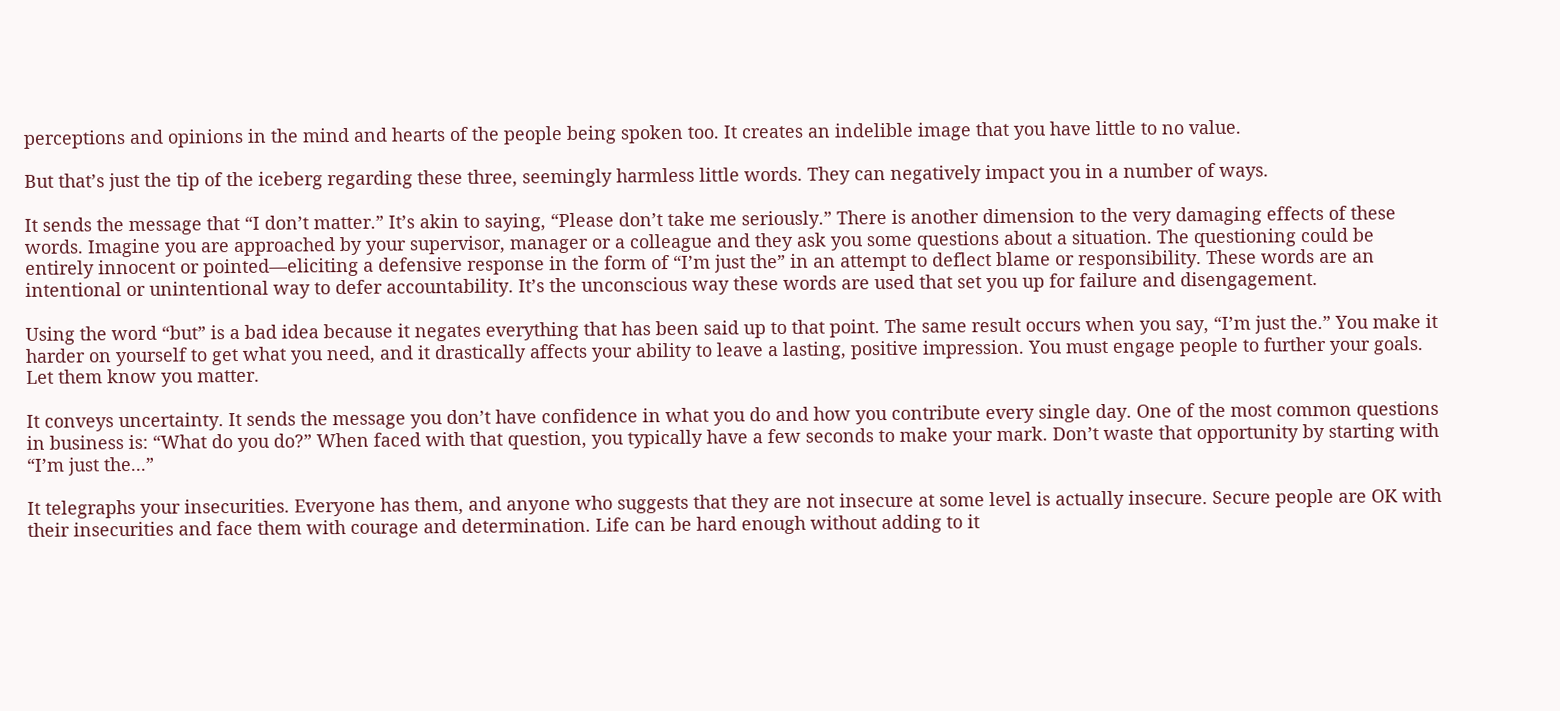perceptions and opinions in the mind and hearts of the people being spoken too. It creates an indelible image that you have little to no value.

But that’s just the tip of the iceberg regarding these three, seemingly harmless little words. They can negatively impact you in a number of ways.

It sends the message that “I don’t matter.” It’s akin to saying, “Please don’t take me seriously.” There is another dimension to the very damaging effects of these words. Imagine you are approached by your supervisor, manager or a colleague and they ask you some questions about a situation. The questioning could be entirely innocent or pointed—eliciting a defensive response in the form of “I’m just the” in an attempt to deflect blame or responsibility. These words are an intentional or unintentional way to defer accountability. It’s the unconscious way these words are used that set you up for failure and disengagement.

Using the word “but” is a bad idea because it negates everything that has been said up to that point. The same result occurs when you say, “I’m just the.” You make it harder on yourself to get what you need, and it drastically affects your ability to leave a lasting, positive impression. You must engage people to further your goals. Let them know you matter.

It conveys uncertainty. It sends the message you don’t have confidence in what you do and how you contribute every single day. One of the most common questions in business is: “What do you do?” When faced with that question, you typically have a few seconds to make your mark. Don’t waste that opportunity by starting with “I’m just the...”

It telegraphs your insecurities. Everyone has them, and anyone who suggests that they are not insecure at some level is actually insecure. Secure people are OK with their insecurities and face them with courage and determination. Life can be hard enough without adding to it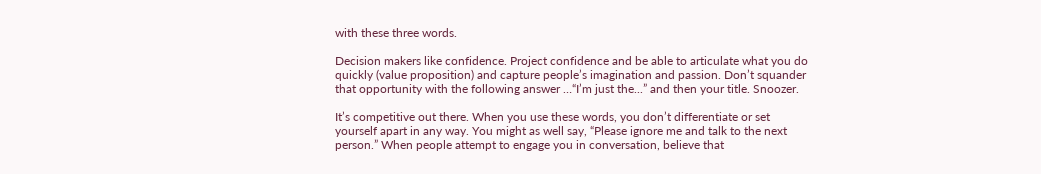with these three words.

Decision makers like confidence. Project confidence and be able to articulate what you do quickly (value proposition) and capture people’s imagination and passion. Don’t squander that opportunity with the following answer …“I’m just the...” and then your title. Snoozer.

It’s competitive out there. When you use these words, you don’t differentiate or set yourself apart in any way. You might as well say, “Please ignore me and talk to the next person.” When people attempt to engage you in conversation, believe that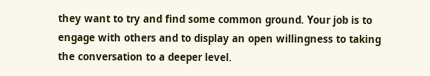they want to try and find some common ground. Your job is to engage with others and to display an open willingness to taking the conversation to a deeper level.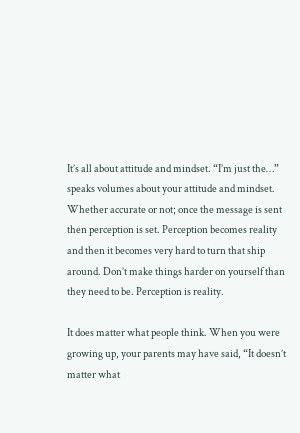It’s all about attitude and mindset. “I’m just the…” speaks volumes about your attitude and mindset. Whether accurate or not; once the message is sent then perception is set. Perception becomes reality and then it becomes very hard to turn that ship around. Don’t make things harder on yourself than they need to be. Perception is reality.

It does matter what people think. When you were growing up, your parents may have said, “It doesn’t matter what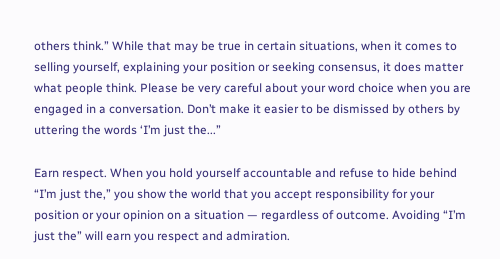others think.” While that may be true in certain situations, when it comes to selling yourself, explaining your position or seeking consensus, it does matter what people think. Please be very careful about your word choice when you are engaged in a conversation. Don’t make it easier to be dismissed by others by uttering the words ‘I’m just the...”

Earn respect. When you hold yourself accountable and refuse to hide behind “I’m just the,” you show the world that you accept responsibility for your position or your opinion on a situation — regardless of outcome. Avoiding “I’m just the” will earn you respect and admiration.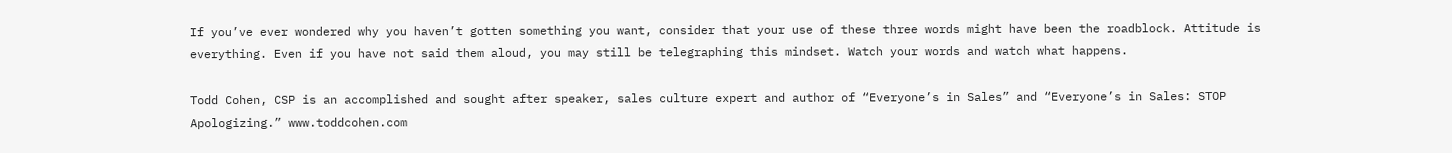If you’ve ever wondered why you haven’t gotten something you want, consider that your use of these three words might have been the roadblock. Attitude is everything. Even if you have not said them aloud, you may still be telegraphing this mindset. Watch your words and watch what happens.

Todd Cohen, CSP is an accomplished and sought after speaker, sales culture expert and author of “Everyone’s in Sales” and “Everyone’s in Sales: STOP Apologizing.” www.toddcohen.com